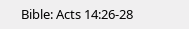Bible: Acts 14:26-28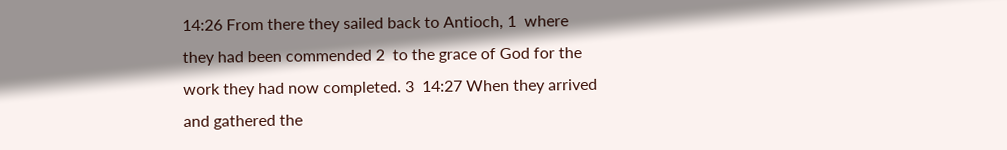14:26 From there they sailed back to Antioch, 1  where they had been commended 2  to the grace of God for the work they had now completed. 3  14:27 When they arrived and gathered the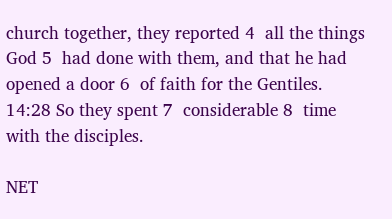church together, they reported 4  all the things God 5  had done with them, and that he had opened a door 6  of faith for the Gentiles. 14:28 So they spent 7  considerable 8  time with the disciples.

NET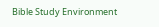Bible Study Environment